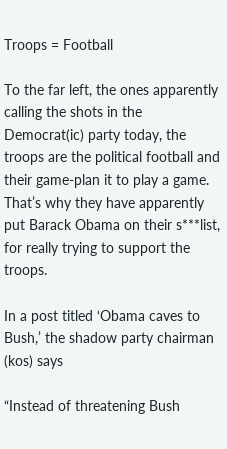Troops = Football

To the far left, the ones apparently calling the shots in the Democrat(ic) party today, the troops are the political football and their game-plan it to play a game.  That’s why they have apparently put Barack Obama on their s***list, for really trying to support the troops.

In a post titled ‘Obama caves to Bush,’ the shadow party chairman (kos) says

“Instead of threatening Bush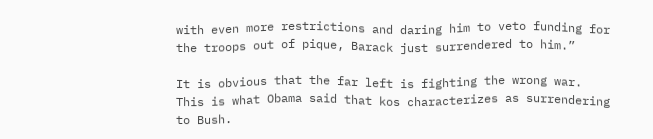with even more restrictions and daring him to veto funding for the troops out of pique, Barack just surrendered to him.”

It is obvious that the far left is fighting the wrong war.  This is what Obama said that kos characterizes as surrendering to Bush.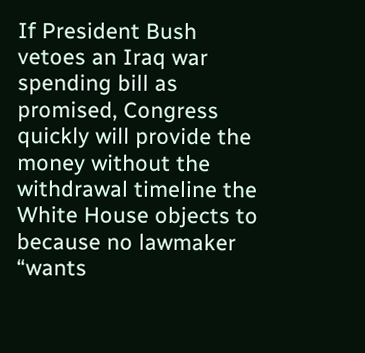If President Bush vetoes an Iraq war spending bill as promised, Congress quickly will provide the money without the withdrawal timeline the White House objects to because no lawmaker “wants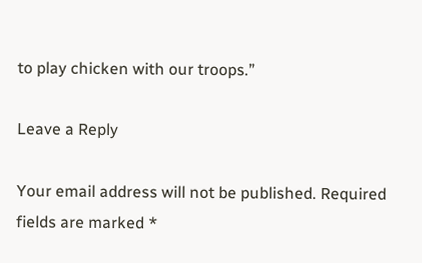to play chicken with our troops.”

Leave a Reply

Your email address will not be published. Required fields are marked *